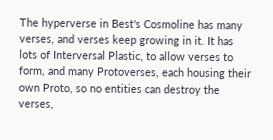The hyperverse in Best's Cosmoline has many verses, and verses keep growing in it. It has lots of Interversal Plastic, to allow verses to form, and many Protoverses, each housing their own Proto, so no entities can destroy the verses,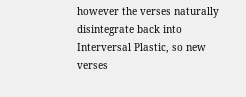however the verses naturally disintegrate back into Interversal Plastic, so new verses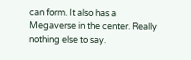can form. It also has a Megaverse in the center. Really nothing else to say.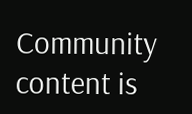Community content is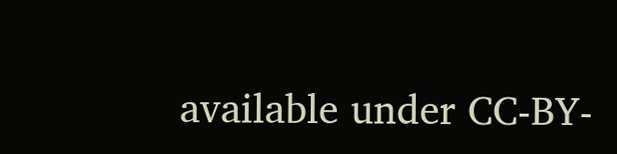available under CC-BY-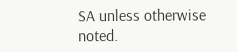SA unless otherwise noted.